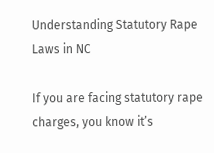Understanding Statutory Rape Laws in NC

If you are facing statutory rape charges, you know it’s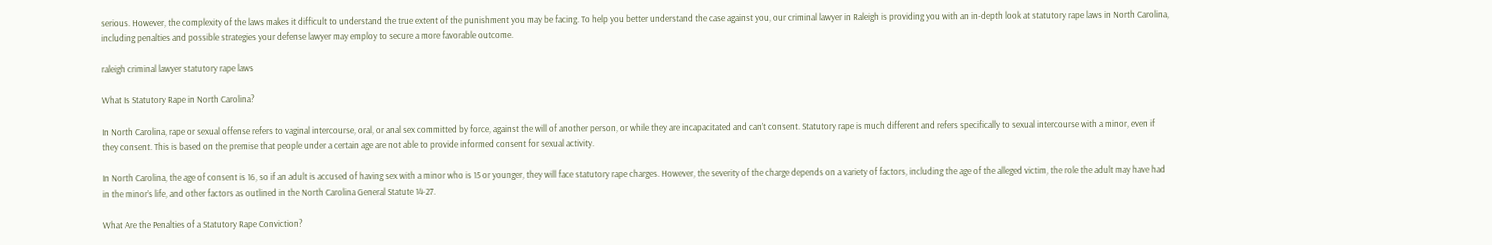serious. However, the complexity of the laws makes it difficult to understand the true extent of the punishment you may be facing. To help you better understand the case against you, our criminal lawyer in Raleigh is providing you with an in-depth look at statutory rape laws in North Carolina, including penalties and possible strategies your defense lawyer may employ to secure a more favorable outcome.

raleigh criminal lawyer statutory rape laws

What Is Statutory Rape in North Carolina?

In North Carolina, rape or sexual offense refers to vaginal intercourse, oral, or anal sex committed by force, against the will of another person, or while they are incapacitated and can’t consent. Statutory rape is much different and refers specifically to sexual intercourse with a minor, even if they consent. This is based on the premise that people under a certain age are not able to provide informed consent for sexual activity.

In North Carolina, the age of consent is 16, so if an adult is accused of having sex with a minor who is 15 or younger, they will face statutory rape charges. However, the severity of the charge depends on a variety of factors, including the age of the alleged victim, the role the adult may have had in the minor’s life, and other factors as outlined in the North Carolina General Statute 14-27.

What Are the Penalties of a Statutory Rape Conviction?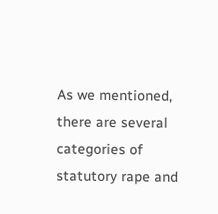As we mentioned, there are several categories of statutory rape and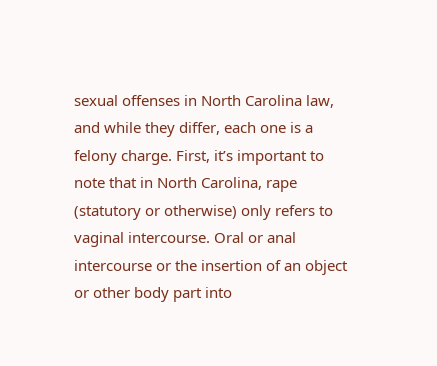sexual offenses in North Carolina law, and while they differ, each one is a felony charge. First, it’s important to note that in North Carolina, rape (statutory or otherwise) only refers to vaginal intercourse. Oral or anal intercourse or the insertion of an object or other body part into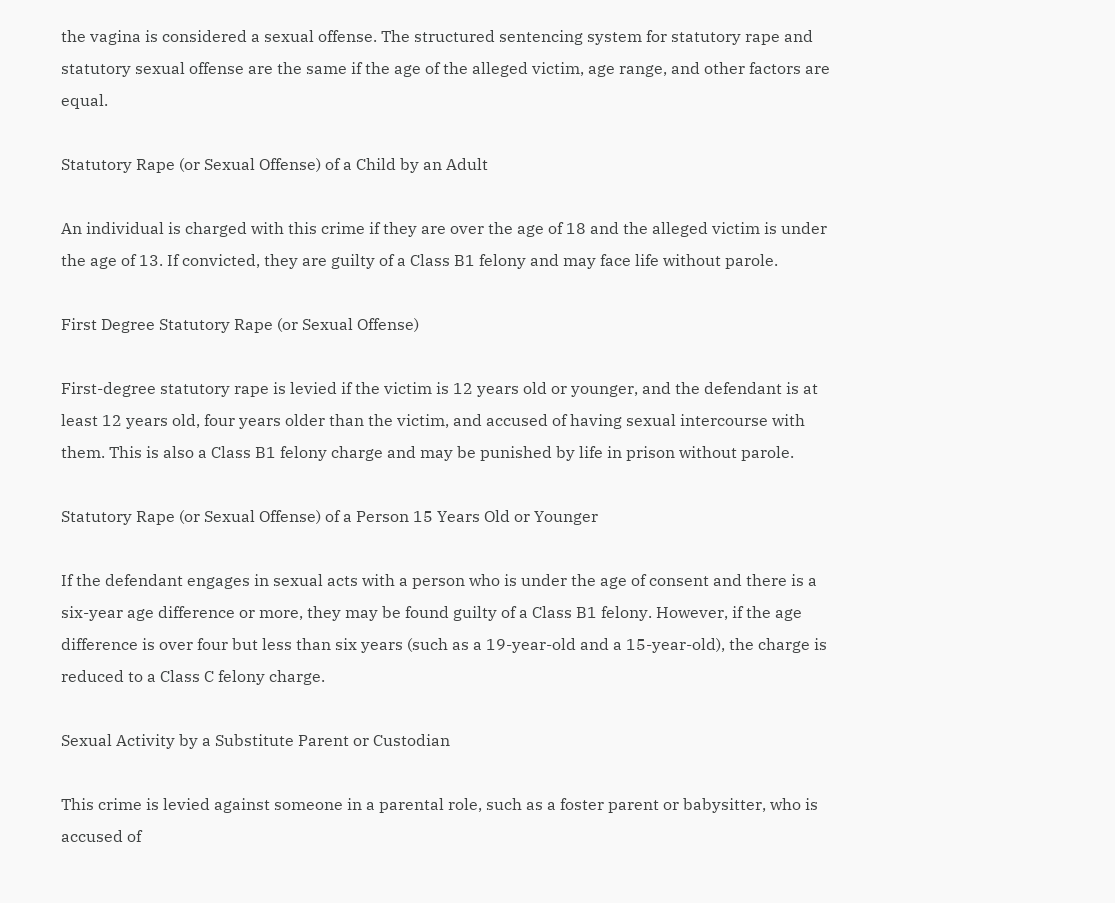the vagina is considered a sexual offense. The structured sentencing system for statutory rape and statutory sexual offense are the same if the age of the alleged victim, age range, and other factors are equal.

Statutory Rape (or Sexual Offense) of a Child by an Adult

An individual is charged with this crime if they are over the age of 18 and the alleged victim is under the age of 13. If convicted, they are guilty of a Class B1 felony and may face life without parole.

First Degree Statutory Rape (or Sexual Offense)

First-degree statutory rape is levied if the victim is 12 years old or younger, and the defendant is at least 12 years old, four years older than the victim, and accused of having sexual intercourse with them. This is also a Class B1 felony charge and may be punished by life in prison without parole.

Statutory Rape (or Sexual Offense) of a Person 15 Years Old or Younger

If the defendant engages in sexual acts with a person who is under the age of consent and there is a six-year age difference or more, they may be found guilty of a Class B1 felony. However, if the age difference is over four but less than six years (such as a 19-year-old and a 15-year-old), the charge is reduced to a Class C felony charge.

Sexual Activity by a Substitute Parent or Custodian

This crime is levied against someone in a parental role, such as a foster parent or babysitter, who is accused of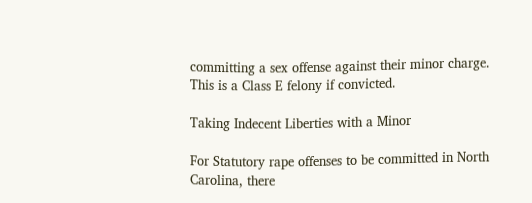committing a sex offense against their minor charge. This is a Class E felony if convicted.

Taking Indecent Liberties with a Minor

For Statutory rape offenses to be committed in North Carolina, there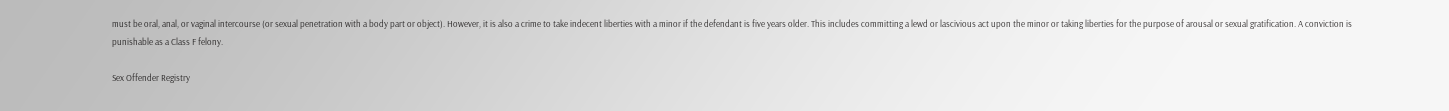must be oral, anal, or vaginal intercourse (or sexual penetration with a body part or object). However, it is also a crime to take indecent liberties with a minor if the defendant is five years older. This includes committing a lewd or lascivious act upon the minor or taking liberties for the purpose of arousal or sexual gratification. A conviction is punishable as a Class F felony.

Sex Offender Registry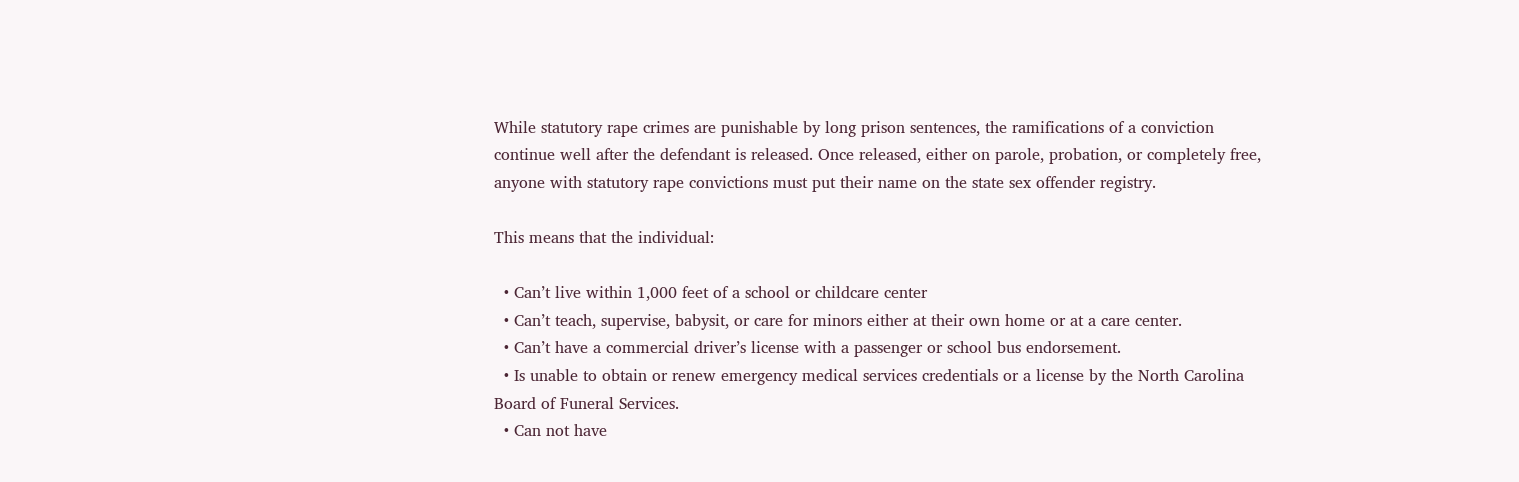While statutory rape crimes are punishable by long prison sentences, the ramifications of a conviction continue well after the defendant is released. Once released, either on parole, probation, or completely free, anyone with statutory rape convictions must put their name on the state sex offender registry.

This means that the individual:

  • Can’t live within 1,000 feet of a school or childcare center
  • Can’t teach, supervise, babysit, or care for minors either at their own home or at a care center.
  • Can’t have a commercial driver’s license with a passenger or school bus endorsement.
  • Is unable to obtain or renew emergency medical services credentials or a license by the North Carolina Board of Funeral Services.
  • Can not have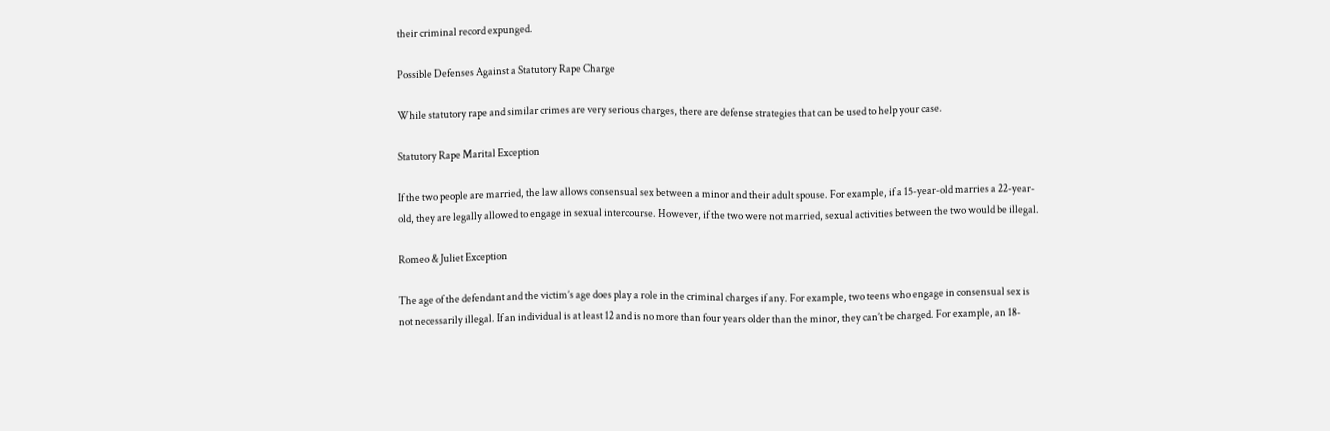their criminal record expunged.

Possible Defenses Against a Statutory Rape Charge

While statutory rape and similar crimes are very serious charges, there are defense strategies that can be used to help your case.

Statutory Rape Marital Exception

If the two people are married, the law allows consensual sex between a minor and their adult spouse. For example, if a 15-year-old marries a 22-year-old, they are legally allowed to engage in sexual intercourse. However, if the two were not married, sexual activities between the two would be illegal.

Romeo & Juliet Exception

The age of the defendant and the victim’s age does play a role in the criminal charges if any. For example, two teens who engage in consensual sex is not necessarily illegal. If an individual is at least 12 and is no more than four years older than the minor, they can’t be charged. For example, an 18-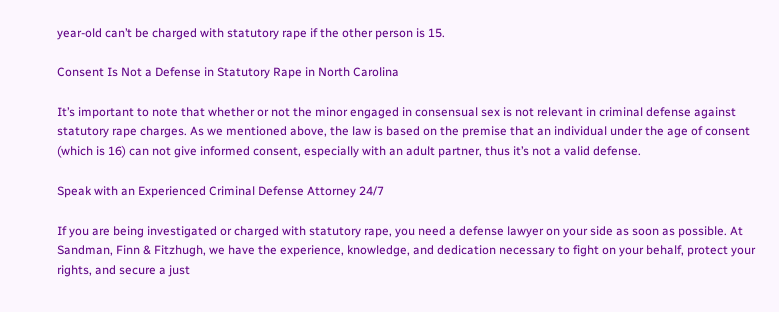year-old can’t be charged with statutory rape if the other person is 15.

Consent Is Not a Defense in Statutory Rape in North Carolina

It’s important to note that whether or not the minor engaged in consensual sex is not relevant in criminal defense against statutory rape charges. As we mentioned above, the law is based on the premise that an individual under the age of consent (which is 16) can not give informed consent, especially with an adult partner, thus it’s not a valid defense.

Speak with an Experienced Criminal Defense Attorney 24/7

If you are being investigated or charged with statutory rape, you need a defense lawyer on your side as soon as possible. At Sandman, Finn & Fitzhugh, we have the experience, knowledge, and dedication necessary to fight on your behalf, protect your rights, and secure a just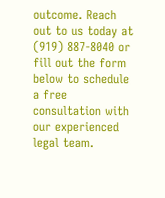outcome. Reach out to us today at  (919) 887-8040 or fill out the form below to schedule a free consultation with our experienced legal team.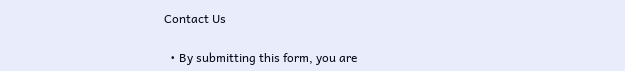Contact Us

  • By submitting this form, you are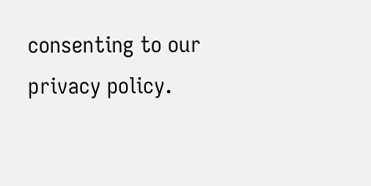consenting to our privacy policy.